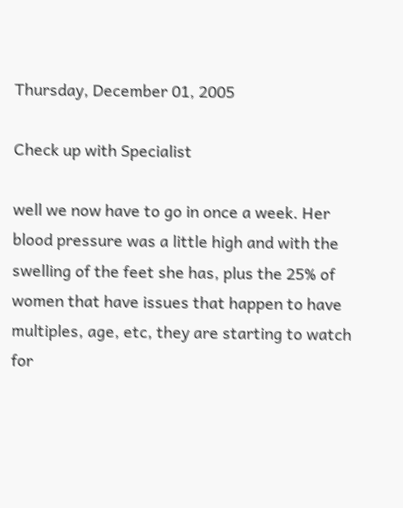Thursday, December 01, 2005

Check up with Specialist

well we now have to go in once a week. Her blood pressure was a little high and with the swelling of the feet she has, plus the 25% of women that have issues that happen to have multiples, age, etc, they are starting to watch for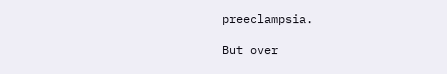preeclampsia.

But over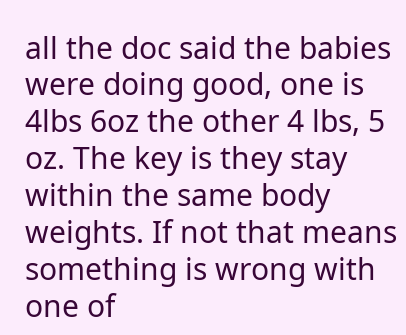all the doc said the babies were doing good, one is 4lbs 6oz the other 4 lbs, 5 oz. The key is they stay within the same body weights. If not that means something is wrong with one of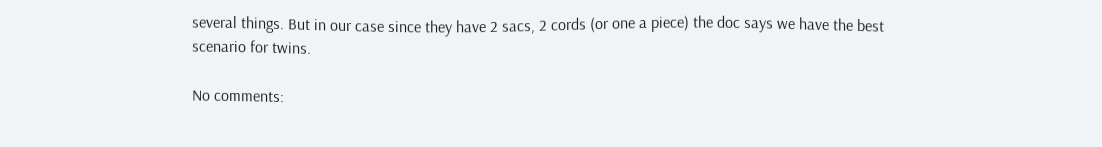several things. But in our case since they have 2 sacs, 2 cords (or one a piece) the doc says we have the best scenario for twins.

No comments: